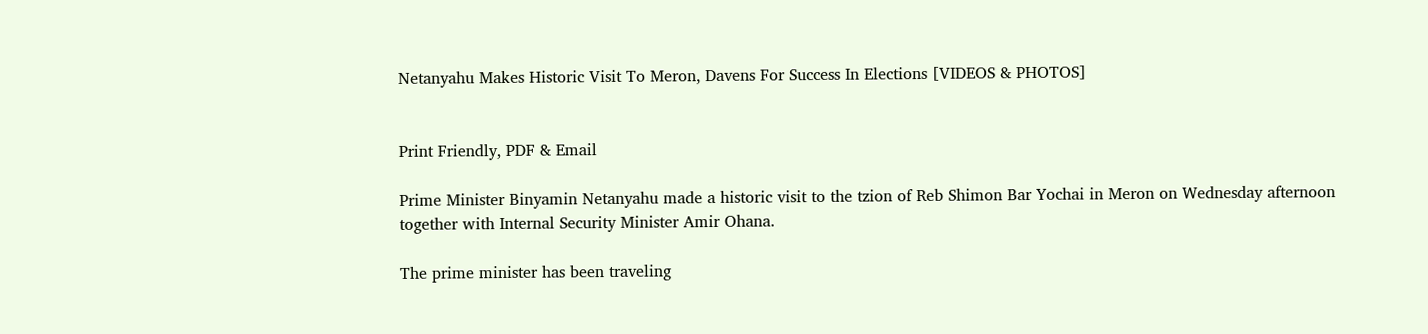Netanyahu Makes Historic Visit To Meron, Davens For Success In Elections [VIDEOS & PHOTOS]


Print Friendly, PDF & Email

Prime Minister Binyamin Netanyahu made a historic visit to the tzion of Reb Shimon Bar Yochai in Meron on Wednesday afternoon together with Internal Security Minister Amir Ohana.

The prime minister has been traveling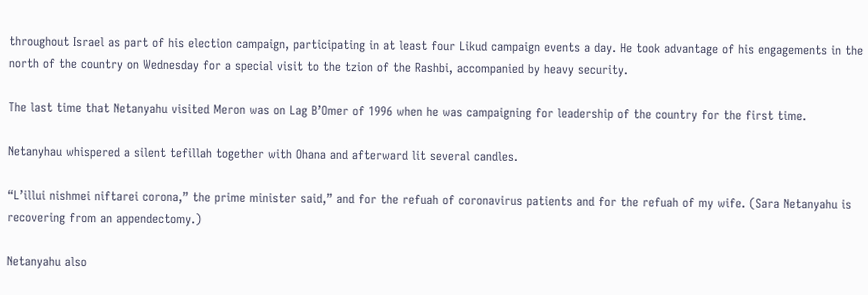throughout Israel as part of his election campaign, participating in at least four Likud campaign events a day. He took advantage of his engagements in the north of the country on Wednesday for a special visit to the tzion of the Rashbi, accompanied by heavy security.

The last time that Netanyahu visited Meron was on Lag B’Omer of 1996 when he was campaigning for leadership of the country for the first time.

Netanyhau whispered a silent tefillah together with Ohana and afterward lit several candles.

“L’illui nishmei niftarei corona,” the prime minister said,” and for the refuah of coronavirus patients and for the refuah of my wife. (Sara Netanyahu is recovering from an appendectomy.)

Netanyahu also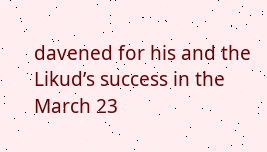davened for his and the Likud’s success in the March 23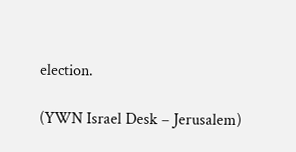election.

(YWN Israel Desk – Jerusalem)